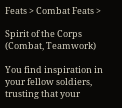Feats > Combat Feats >

Spirit of the Corps (Combat, Teamwork)

You find inspiration in your fellow soldiers, trusting that your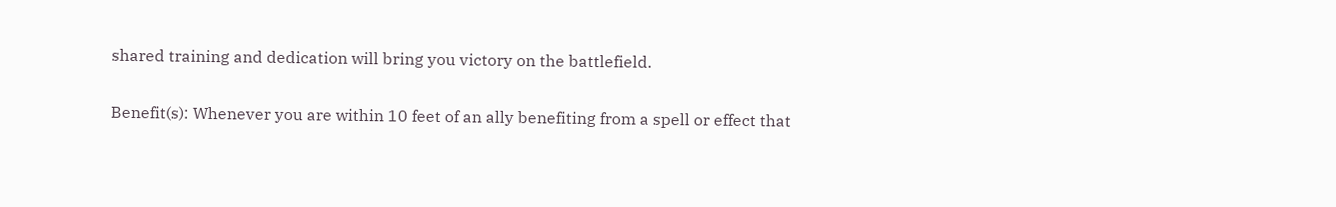shared training and dedication will bring you victory on the battlefield.

Benefit(s): Whenever you are within 10 feet of an ally benefiting from a spell or effect that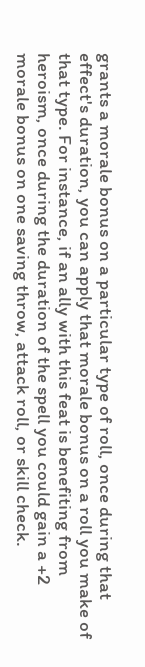grants a morale bonus on a particular type of roll, once during that effect's duration, you can apply that morale bonus on a roll you make of that type. For instance, if an ally with this feat is benefiting from heroism, once during the duration of the spell you could gain a +2 morale bonus on one saving throw, attack roll, or skill check.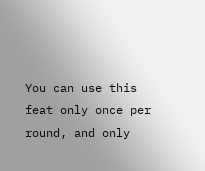You can use this feat only once per round, and only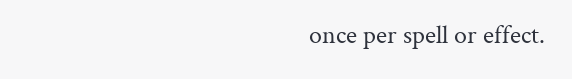once per spell or effect.